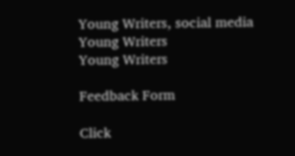Young Writers, social media
Young Writers
Young Writers

Feedback Form

Click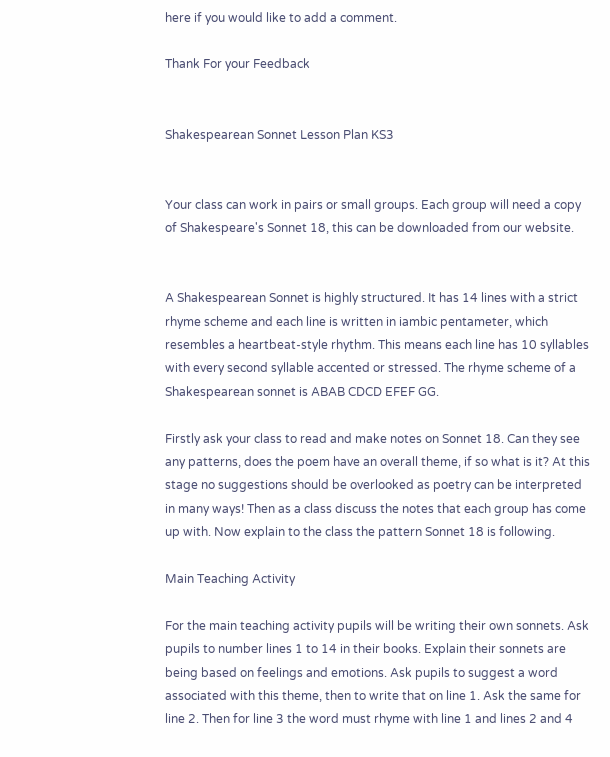here if you would like to add a comment.

Thank For your Feedback


Shakespearean Sonnet Lesson Plan KS3


Your class can work in pairs or small groups. Each group will need a copy of Shakespeare's Sonnet 18, this can be downloaded from our website.


A Shakespearean Sonnet is highly structured. It has 14 lines with a strict rhyme scheme and each line is written in iambic pentameter, which resembles a heartbeat-style rhythm. This means each line has 10 syllables with every second syllable accented or stressed. The rhyme scheme of a Shakespearean sonnet is ABAB CDCD EFEF GG.

Firstly ask your class to read and make notes on Sonnet 18. Can they see any patterns, does the poem have an overall theme, if so what is it? At this stage no suggestions should be overlooked as poetry can be interpreted in many ways! Then as a class discuss the notes that each group has come up with. Now explain to the class the pattern Sonnet 18 is following.

Main Teaching Activity

For the main teaching activity pupils will be writing their own sonnets. Ask pupils to number lines 1 to 14 in their books. Explain their sonnets are being based on feelings and emotions. Ask pupils to suggest a word associated with this theme, then to write that on line 1. Ask the same for line 2. Then for line 3 the word must rhyme with line 1 and lines 2 and 4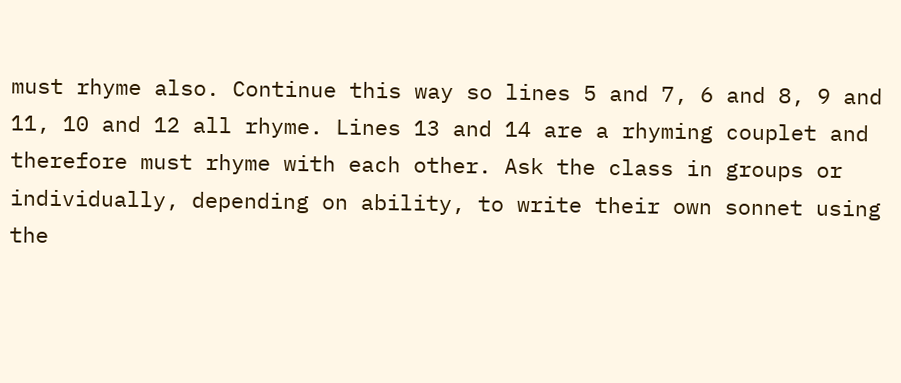must rhyme also. Continue this way so lines 5 and 7, 6 and 8, 9 and 11, 10 and 12 all rhyme. Lines 13 and 14 are a rhyming couplet and therefore must rhyme with each other. Ask the class in groups or individually, depending on ability, to write their own sonnet using the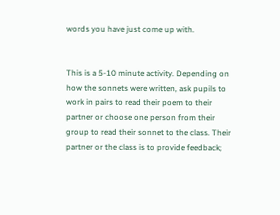words you have just come up with.


This is a 5-10 minute activity. Depending on how the sonnets were written, ask pupils to work in pairs to read their poem to their partner or choose one person from their group to read their sonnet to the class. Their partner or the class is to provide feedback;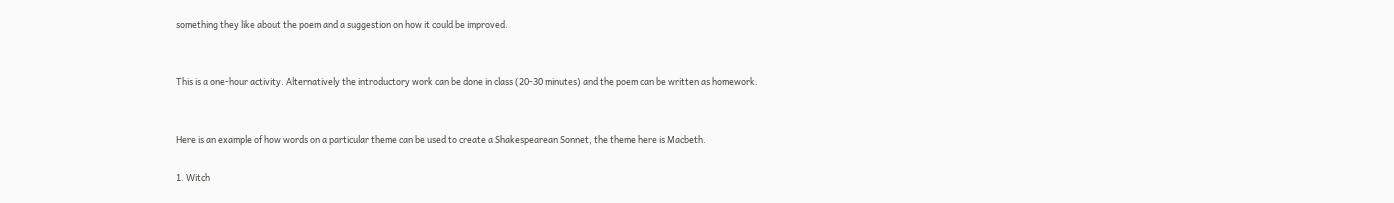something they like about the poem and a suggestion on how it could be improved.


This is a one-hour activity. Alternatively the introductory work can be done in class (20-30 minutes) and the poem can be written as homework.


Here is an example of how words on a particular theme can be used to create a Shakespearean Sonnet, the theme here is Macbeth.

1. Witch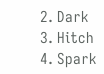2. Dark
3. Hitch
4. Spark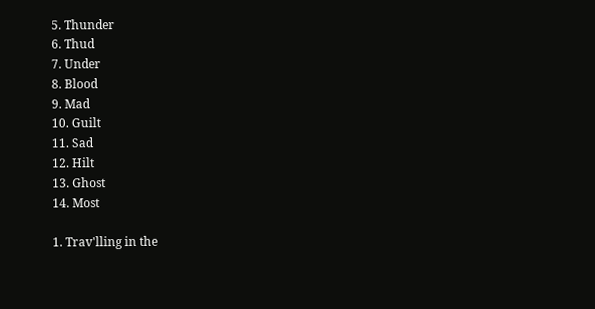5. Thunder
6. Thud
7. Under
8. Blood
9. Mad
10. Guilt
11. Sad
12. Hilt
13. Ghost
14. Most

1. Trav'lling in the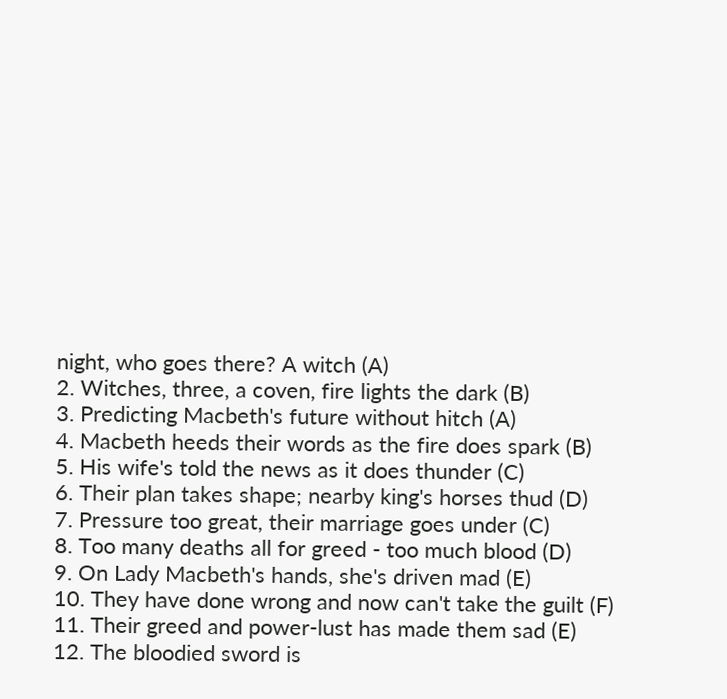night, who goes there? A witch (A)
2. Witches, three, a coven, fire lights the dark (B)
3. Predicting Macbeth's future without hitch (A)
4. Macbeth heeds their words as the fire does spark (B)
5. His wife's told the news as it does thunder (C)
6. Their plan takes shape; nearby king's horses thud (D)
7. Pressure too great, their marriage goes under (C)
8. Too many deaths all for greed - too much blood (D)
9. On Lady Macbeth's hands, she's driven mad (E)
10. They have done wrong and now can't take the guilt (F)
11. Their greed and power-lust has made them sad (E)
12. The bloodied sword is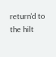return'd to the hilt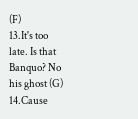(F)
13.It's too late. Is that Banquo? No his ghost (G)
14.Cause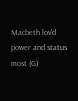Macbeth lov'd power and status most (G)